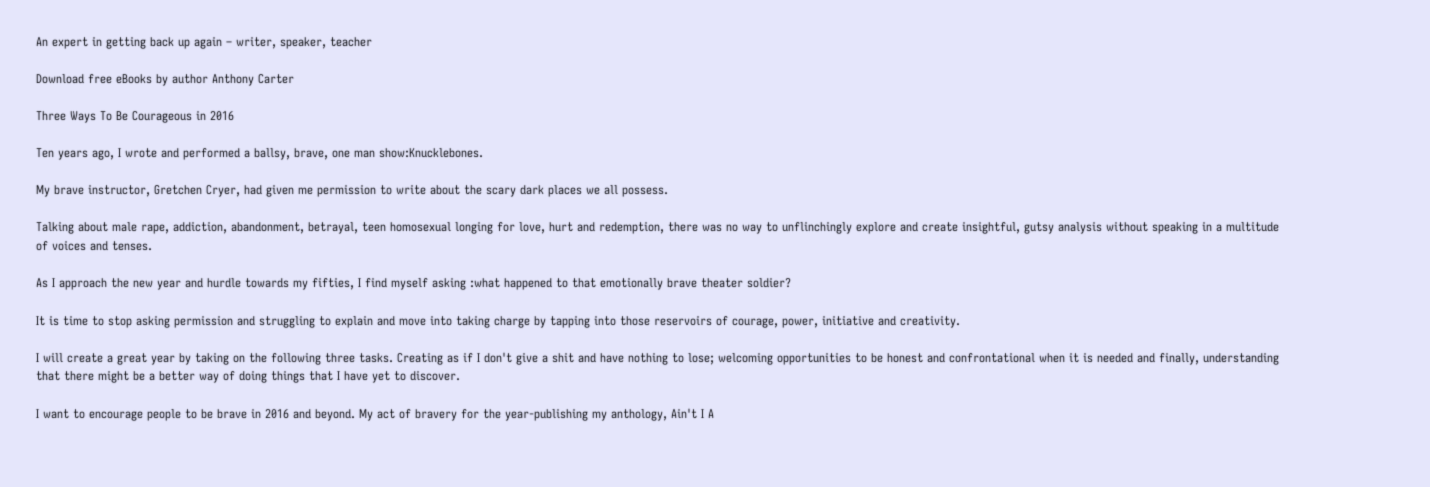An expert in getting back up again – writer, speaker, teacher

Download free eBooks by author Anthony Carter

Three Ways To Be Courageous in 2016

Ten years ago, I wrote and performed a ballsy, brave, one man show:Knucklebones.

My brave instructor, Gretchen Cryer, had given me permission to write about the scary dark places we all possess.

Talking about male rape, addiction, abandonment, betrayal, teen homosexual longing for love, hurt and redemption, there was no way to unflinchingly explore and create insightful, gutsy analysis without speaking in a multitude of voices and tenses.

As I approach the new year and hurdle towards my fifties, I find myself asking :what happened to that emotionally brave theater soldier?

It is time to stop asking permission and struggling to explain and move into taking charge by tapping into those reservoirs of courage, power, initiative and creativity.

I will create a great year by taking on the following three tasks. Creating as if I don't give a shit and have nothing to lose; welcoming opportunities to be honest and confrontational when it is needed and finally, understanding that there might be a better way of doing things that I have yet to discover.

I want to encourage people to be brave in 2016 and beyond. My act of bravery for the year-publishing my anthology, Ain't I A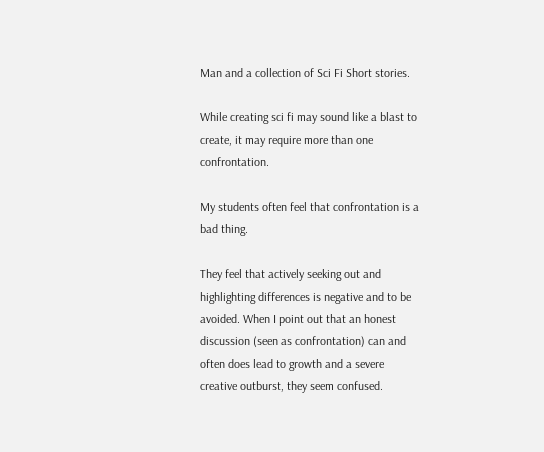Man and a collection of Sci Fi Short stories.

While creating sci fi may sound like a blast to create, it may require more than one confrontation.

My students often feel that confrontation is a bad thing.

They feel that actively seeking out and highlighting differences is negative and to be avoided. When I point out that an honest discussion (seen as confrontation) can and often does lead to growth and a severe creative outburst, they seem confused.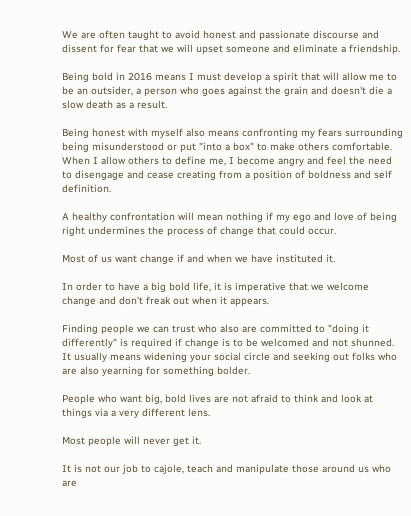We are often taught to avoid honest and passionate discourse and dissent for fear that we will upset someone and eliminate a friendship.

Being bold in 2016 means I must develop a spirit that will allow me to be an outsider, a person who goes against the grain and doesn't die a slow death as a result.

Being honest with myself also means confronting my fears surrounding being misunderstood or put "into a box" to make others comfortable. When I allow others to define me, I become angry and feel the need to disengage and cease creating from a position of boldness and self definition.

A healthy confrontation will mean nothing if my ego and love of being right undermines the process of change that could occur.

Most of us want change if and when we have instituted it.

In order to have a big bold life, it is imperative that we welcome change and don't freak out when it appears.

Finding people we can trust who also are committed to "doing it differently" is required if change is to be welcomed and not shunned. It usually means widening your social circle and seeking out folks who are also yearning for something bolder.

People who want big, bold lives are not afraid to think and look at things via a very different lens.

Most people will never get it.

It is not our job to cajole, teach and manipulate those around us who are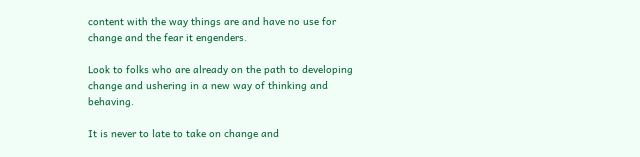content with the way things are and have no use for change and the fear it engenders.

Look to folks who are already on the path to developing change and ushering in a new way of thinking and behaving.

It is never to late to take on change and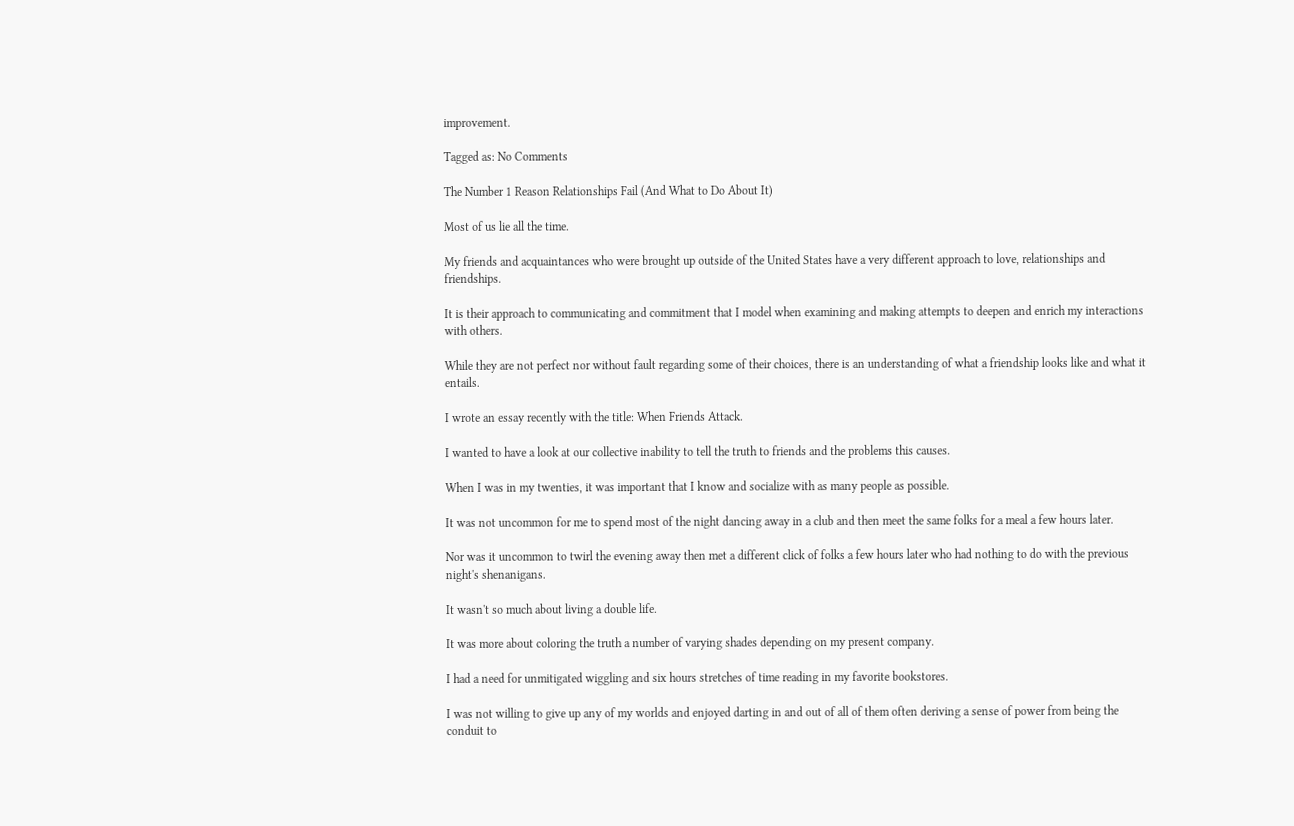improvement.

Tagged as: No Comments

The Number 1 Reason Relationships Fail (And What to Do About It)

Most of us lie all the time.

My friends and acquaintances who were brought up outside of the United States have a very different approach to love, relationships and friendships.

It is their approach to communicating and commitment that I model when examining and making attempts to deepen and enrich my interactions with others.

While they are not perfect nor without fault regarding some of their choices, there is an understanding of what a friendship looks like and what it entails.

I wrote an essay recently with the title: When Friends Attack.

I wanted to have a look at our collective inability to tell the truth to friends and the problems this causes.

When I was in my twenties, it was important that I know and socialize with as many people as possible.

It was not uncommon for me to spend most of the night dancing away in a club and then meet the same folks for a meal a few hours later.

Nor was it uncommon to twirl the evening away then met a different click of folks a few hours later who had nothing to do with the previous night's shenanigans.

It wasn't so much about living a double life.

It was more about coloring the truth a number of varying shades depending on my present company.

I had a need for unmitigated wiggling and six hours stretches of time reading in my favorite bookstores.

I was not willing to give up any of my worlds and enjoyed darting in and out of all of them often deriving a sense of power from being the conduit to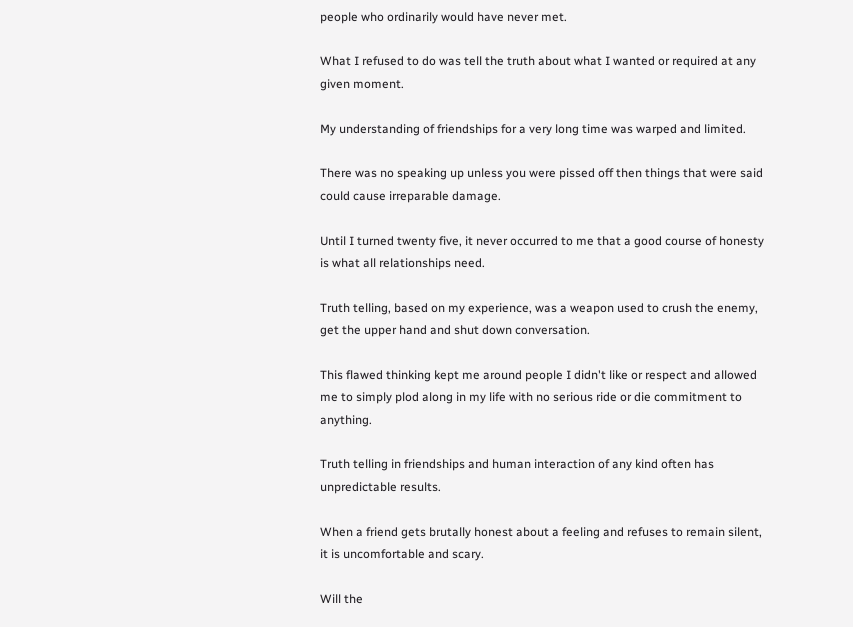people who ordinarily would have never met.

What I refused to do was tell the truth about what I wanted or required at any given moment.

My understanding of friendships for a very long time was warped and limited.

There was no speaking up unless you were pissed off then things that were said could cause irreparable damage.

Until I turned twenty five, it never occurred to me that a good course of honesty is what all relationships need.

Truth telling, based on my experience, was a weapon used to crush the enemy, get the upper hand and shut down conversation.

This flawed thinking kept me around people I didn't like or respect and allowed me to simply plod along in my life with no serious ride or die commitment to anything.

Truth telling in friendships and human interaction of any kind often has unpredictable results.

When a friend gets brutally honest about a feeling and refuses to remain silent, it is uncomfortable and scary.

Will the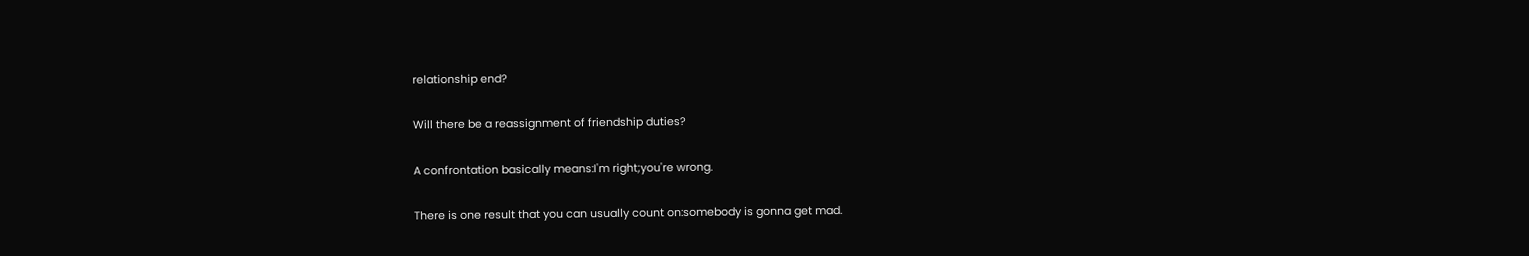relationship end?

Will there be a reassignment of friendship duties?

A confrontation basically means:I'm right;you're wrong.

There is one result that you can usually count on:somebody is gonna get mad.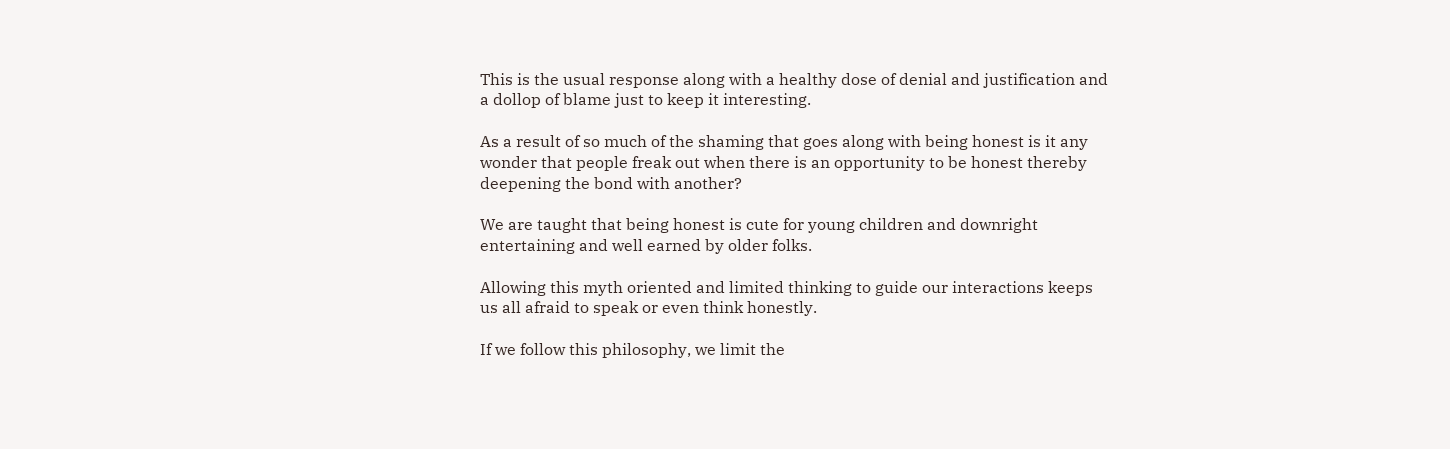This is the usual response along with a healthy dose of denial and justification and a dollop of blame just to keep it interesting.

As a result of so much of the shaming that goes along with being honest is it any wonder that people freak out when there is an opportunity to be honest thereby deepening the bond with another?

We are taught that being honest is cute for young children and downright entertaining and well earned by older folks.

Allowing this myth oriented and limited thinking to guide our interactions keeps us all afraid to speak or even think honestly.

If we follow this philosophy, we limit the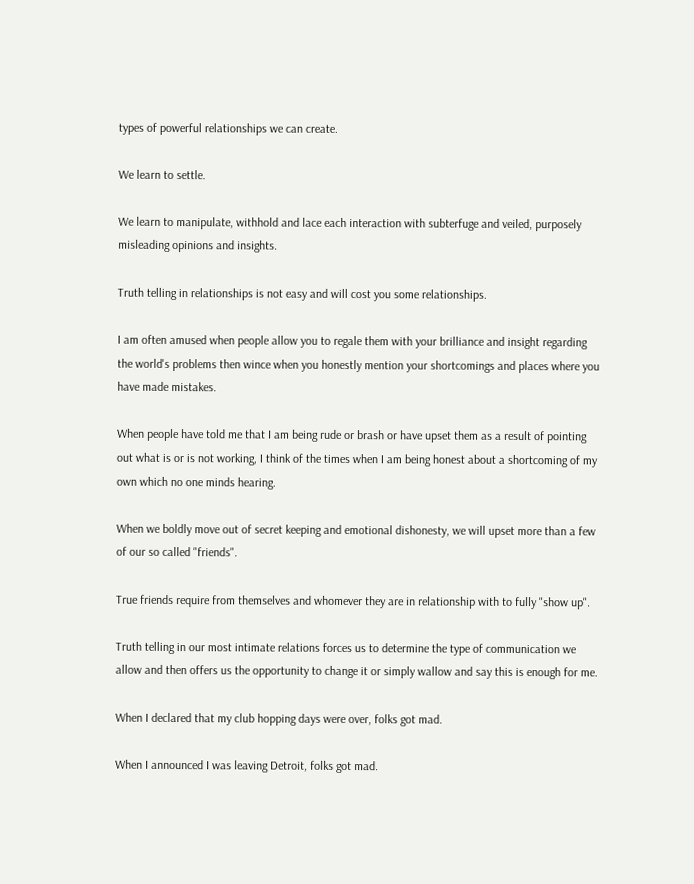types of powerful relationships we can create.

We learn to settle.

We learn to manipulate, withhold and lace each interaction with subterfuge and veiled, purposely misleading opinions and insights.

Truth telling in relationships is not easy and will cost you some relationships.

I am often amused when people allow you to regale them with your brilliance and insight regarding the world's problems then wince when you honestly mention your shortcomings and places where you have made mistakes.

When people have told me that I am being rude or brash or have upset them as a result of pointing out what is or is not working, I think of the times when I am being honest about a shortcoming of my own which no one minds hearing.

When we boldly move out of secret keeping and emotional dishonesty, we will upset more than a few of our so called "friends".

True friends require from themselves and whomever they are in relationship with to fully "show up".

Truth telling in our most intimate relations forces us to determine the type of communication we allow and then offers us the opportunity to change it or simply wallow and say this is enough for me.

When I declared that my club hopping days were over, folks got mad.

When I announced I was leaving Detroit, folks got mad.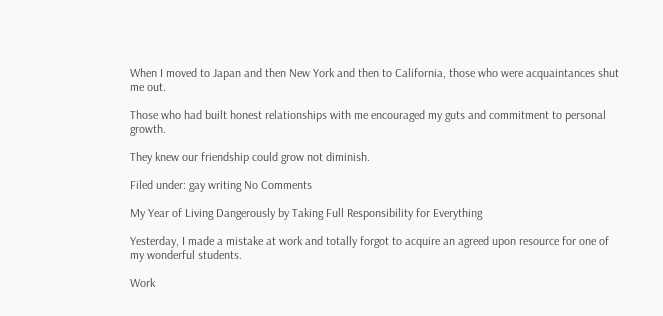When I moved to Japan and then New York and then to California, those who were acquaintances shut me out.

Those who had built honest relationships with me encouraged my guts and commitment to personal growth.

They knew our friendship could grow not diminish.

Filed under: gay writing No Comments

My Year of Living Dangerously by Taking Full Responsibility for Everything

Yesterday, I made a mistake at work and totally forgot to acquire an agreed upon resource for one of my wonderful students.

Work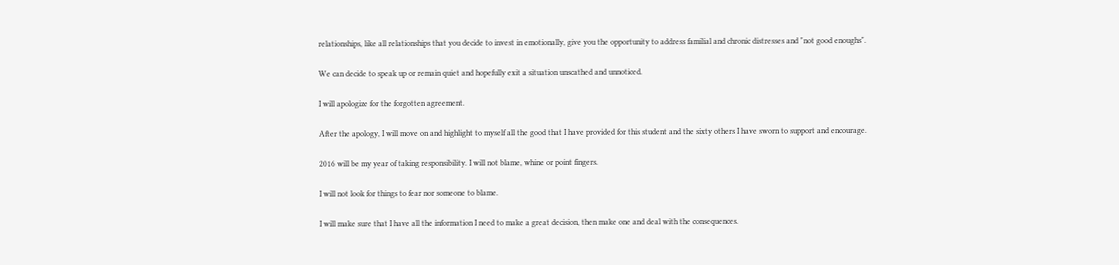relationships, like all relationships that you decide to invest in emotionally, give you the opportunity to address familial and chronic distresses and "not good enoughs".

We can decide to speak up or remain quiet and hopefully exit a situation unscathed and unnoticed.

I will apologize for the forgotten agreement.

After the apology, I will move on and highlight to myself all the good that I have provided for this student and the sixty others I have sworn to support and encourage.

2016 will be my year of taking responsibility. I will not blame, whine or point fingers.

I will not look for things to fear nor someone to blame.

I will make sure that I have all the information I need to make a great decision, then make one and deal with the consequences.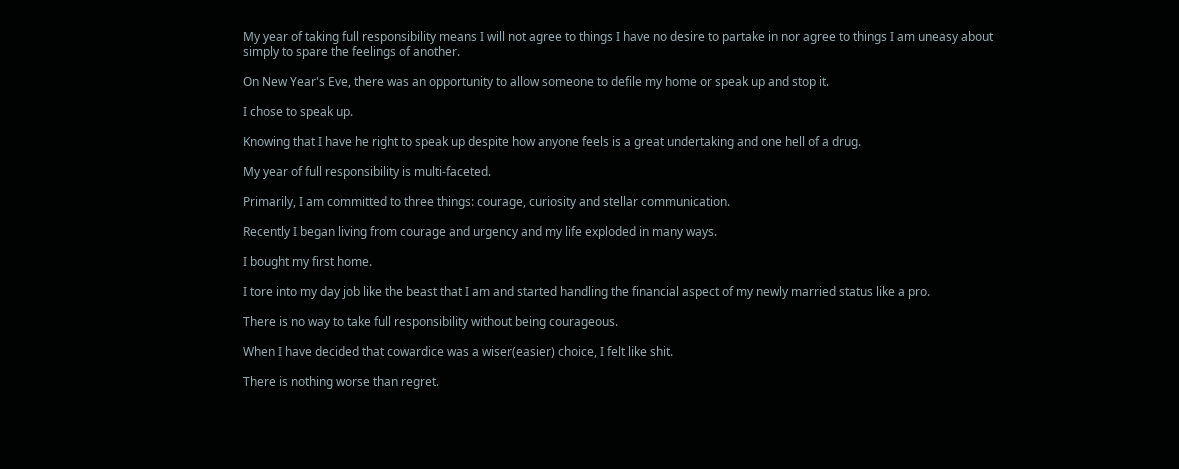My year of taking full responsibility means I will not agree to things I have no desire to partake in nor agree to things I am uneasy about simply to spare the feelings of another.

On New Year's Eve, there was an opportunity to allow someone to defile my home or speak up and stop it.

I chose to speak up.

Knowing that I have he right to speak up despite how anyone feels is a great undertaking and one hell of a drug.

My year of full responsibility is multi-faceted.

Primarily, I am committed to three things: courage, curiosity and stellar communication.

Recently I began living from courage and urgency and my life exploded in many ways.

I bought my first home.

I tore into my day job like the beast that I am and started handling the financial aspect of my newly married status like a pro.

There is no way to take full responsibility without being courageous.

When I have decided that cowardice was a wiser(easier) choice, I felt like shit.

There is nothing worse than regret.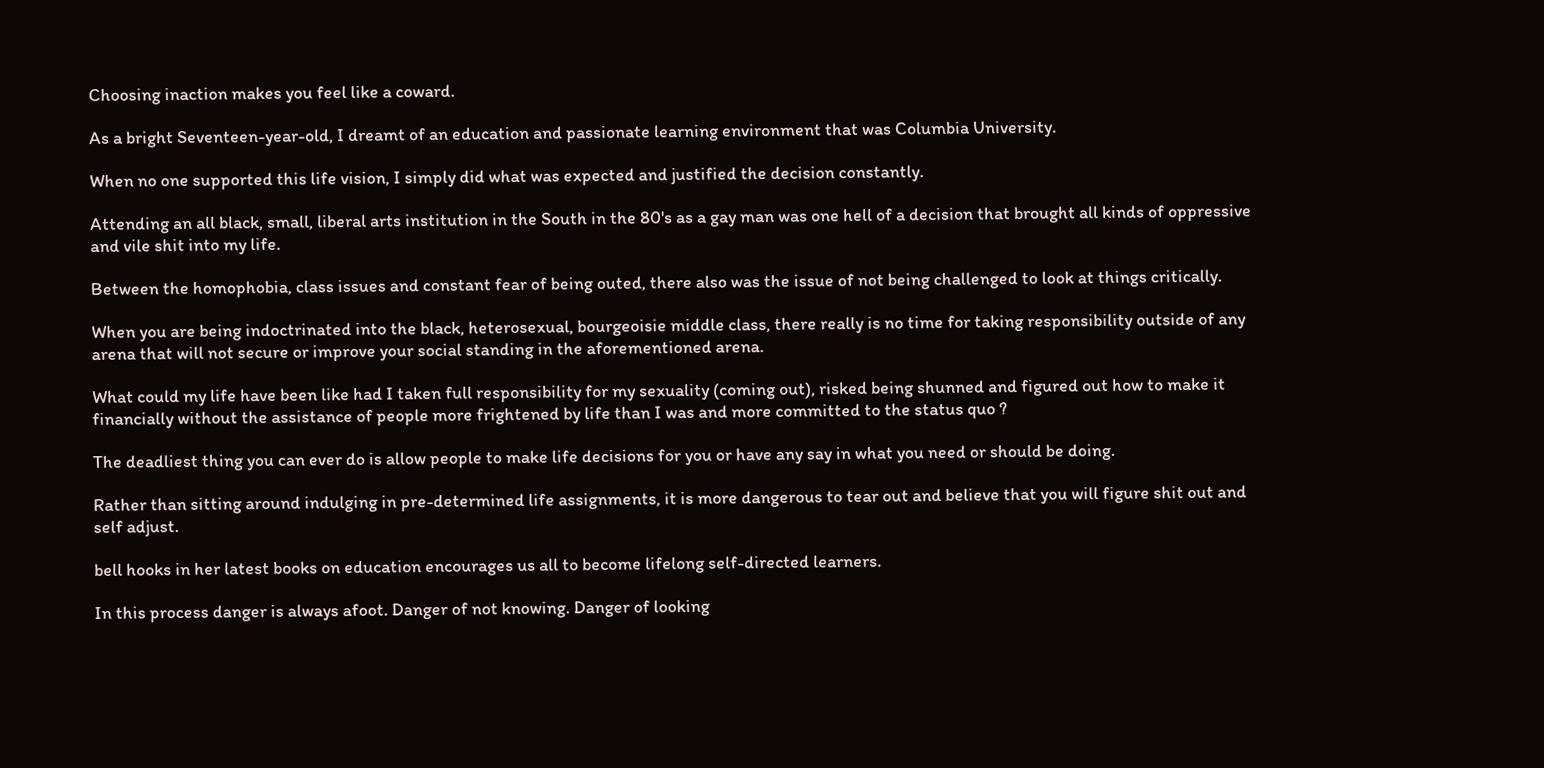Choosing inaction makes you feel like a coward.

As a bright Seventeen-year-old, I dreamt of an education and passionate learning environment that was Columbia University.

When no one supported this life vision, I simply did what was expected and justified the decision constantly.

Attending an all black, small, liberal arts institution in the South in the 80's as a gay man was one hell of a decision that brought all kinds of oppressive and vile shit into my life.

Between the homophobia, class issues and constant fear of being outed, there also was the issue of not being challenged to look at things critically.

When you are being indoctrinated into the black, heterosexual, bourgeoisie middle class, there really is no time for taking responsibility outside of any arena that will not secure or improve your social standing in the aforementioned arena.

What could my life have been like had I taken full responsibility for my sexuality (coming out), risked being shunned and figured out how to make it financially without the assistance of people more frightened by life than I was and more committed to the status quo ?

The deadliest thing you can ever do is allow people to make life decisions for you or have any say in what you need or should be doing.

Rather than sitting around indulging in pre-determined life assignments, it is more dangerous to tear out and believe that you will figure shit out and self adjust.

bell hooks in her latest books on education encourages us all to become lifelong self-directed learners.

In this process danger is always afoot. Danger of not knowing. Danger of looking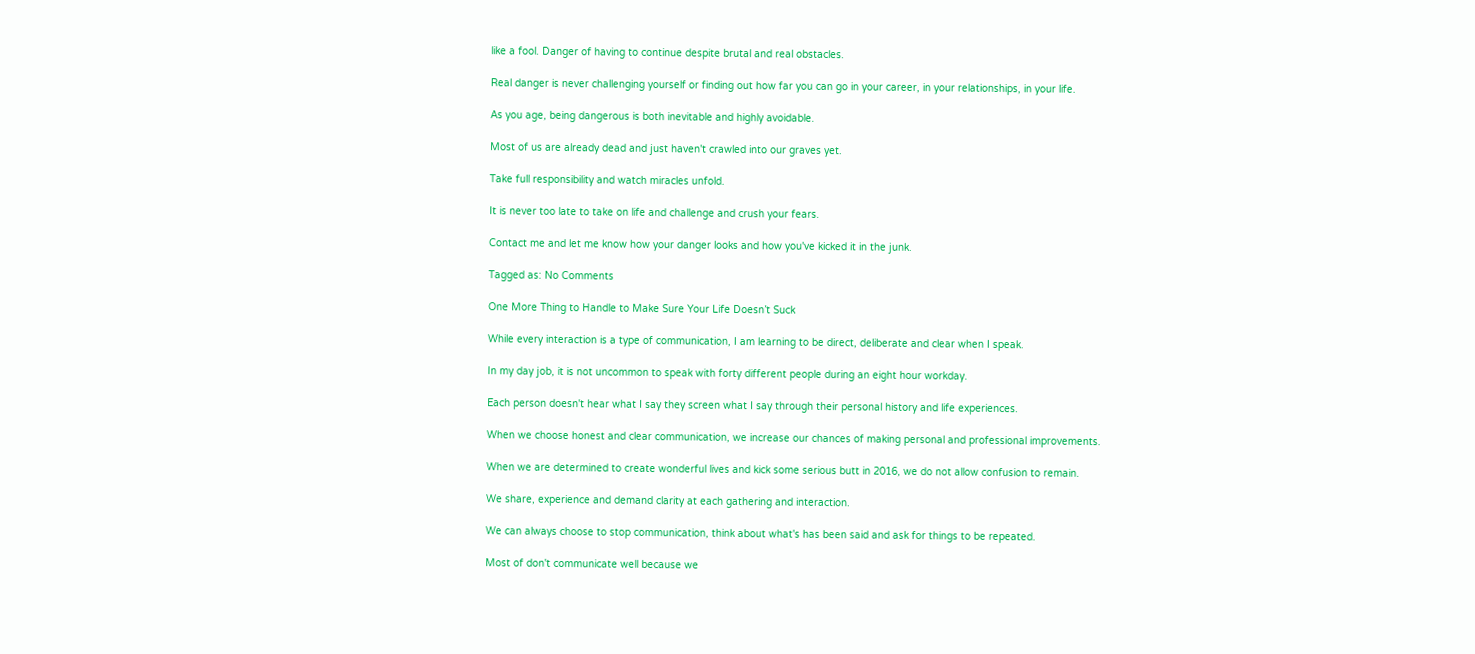like a fool. Danger of having to continue despite brutal and real obstacles.

Real danger is never challenging yourself or finding out how far you can go in your career, in your relationships, in your life.

As you age, being dangerous is both inevitable and highly avoidable.

Most of us are already dead and just haven't crawled into our graves yet.

Take full responsibility and watch miracles unfold.

It is never too late to take on life and challenge and crush your fears.

Contact me and let me know how your danger looks and how you've kicked it in the junk.

Tagged as: No Comments

One More Thing to Handle to Make Sure Your Life Doesn’t Suck

While every interaction is a type of communication, I am learning to be direct, deliberate and clear when I speak.

In my day job, it is not uncommon to speak with forty different people during an eight hour workday.

Each person doesn't hear what I say they screen what I say through their personal history and life experiences.

When we choose honest and clear communication, we increase our chances of making personal and professional improvements.

When we are determined to create wonderful lives and kick some serious butt in 2016, we do not allow confusion to remain.

We share, experience and demand clarity at each gathering and interaction.

We can always choose to stop communication, think about what's has been said and ask for things to be repeated.

Most of don't communicate well because we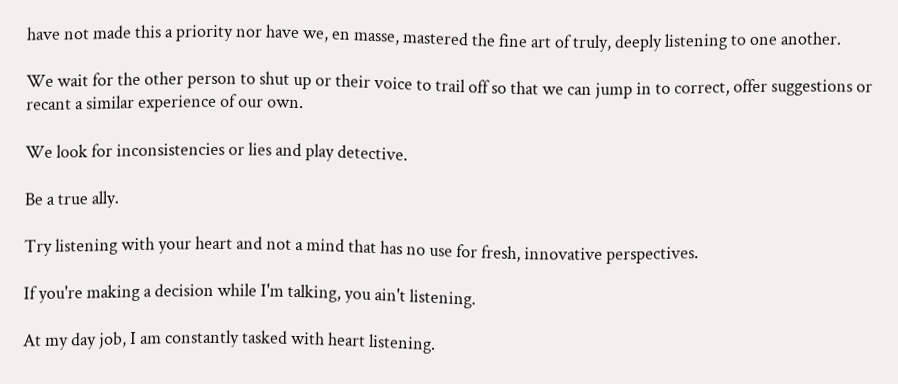have not made this a priority nor have we, en masse, mastered the fine art of truly, deeply listening to one another.

We wait for the other person to shut up or their voice to trail off so that we can jump in to correct, offer suggestions or recant a similar experience of our own.

We look for inconsistencies or lies and play detective.

Be a true ally.

Try listening with your heart and not a mind that has no use for fresh, innovative perspectives.

If you're making a decision while I'm talking, you ain't listening.

At my day job, I am constantly tasked with heart listening.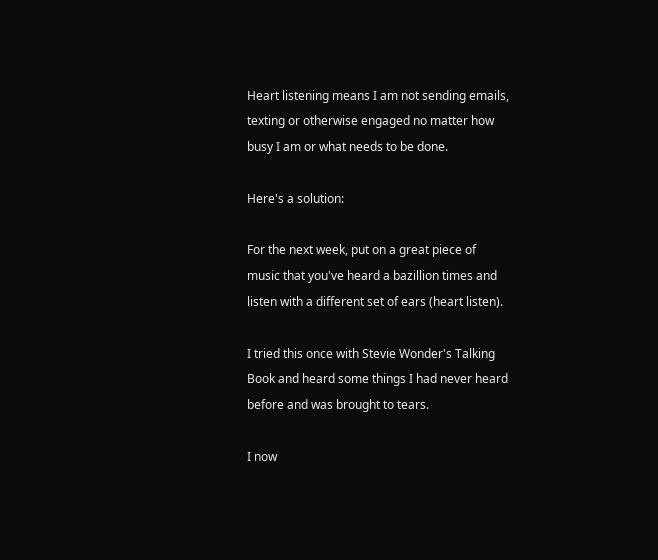Heart listening means I am not sending emails, texting or otherwise engaged no matter how busy I am or what needs to be done.

Here's a solution:

For the next week, put on a great piece of music that you've heard a bazillion times and listen with a different set of ears (heart listen).

I tried this once with Stevie Wonder's Talking Book and heard some things I had never heard before and was brought to tears.

I now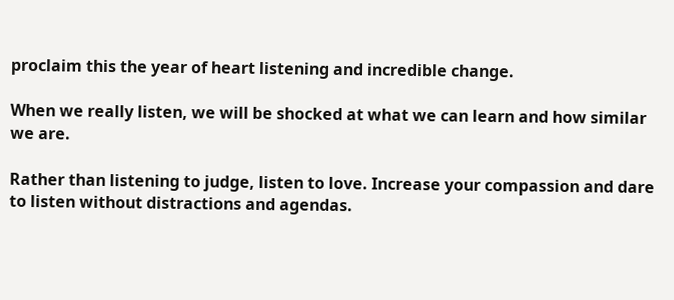proclaim this the year of heart listening and incredible change.

When we really listen, we will be shocked at what we can learn and how similar we are.

Rather than listening to judge, listen to love. Increase your compassion and dare to listen without distractions and agendas.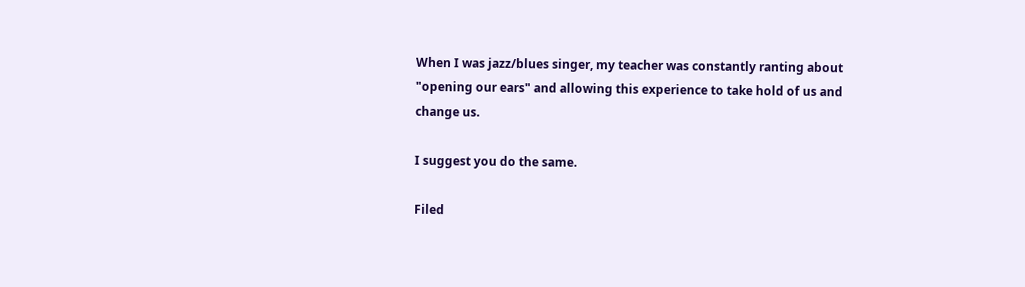When I was jazz/blues singer, my teacher was constantly ranting about "opening our ears" and allowing this experience to take hold of us and change us.

I suggest you do the same.

Filed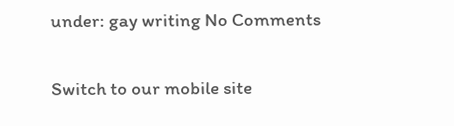under: gay writing No Comments

Switch to our mobile site